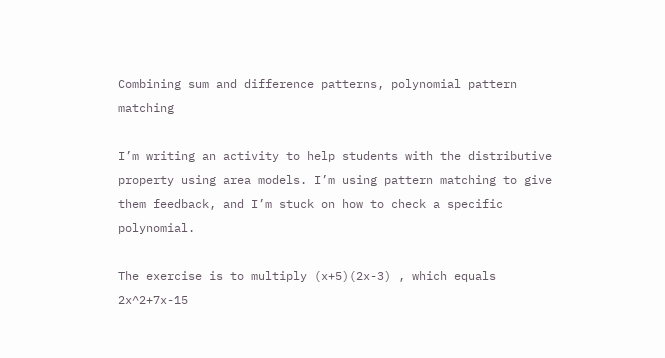Combining sum and difference patterns, polynomial pattern matching

I’m writing an activity to help students with the distributive property using area models. I’m using pattern matching to give them feedback, and I’m stuck on how to check a specific polynomial.

The exercise is to multiply (x+5)(2x-3) , which equals 2x^2+7x-15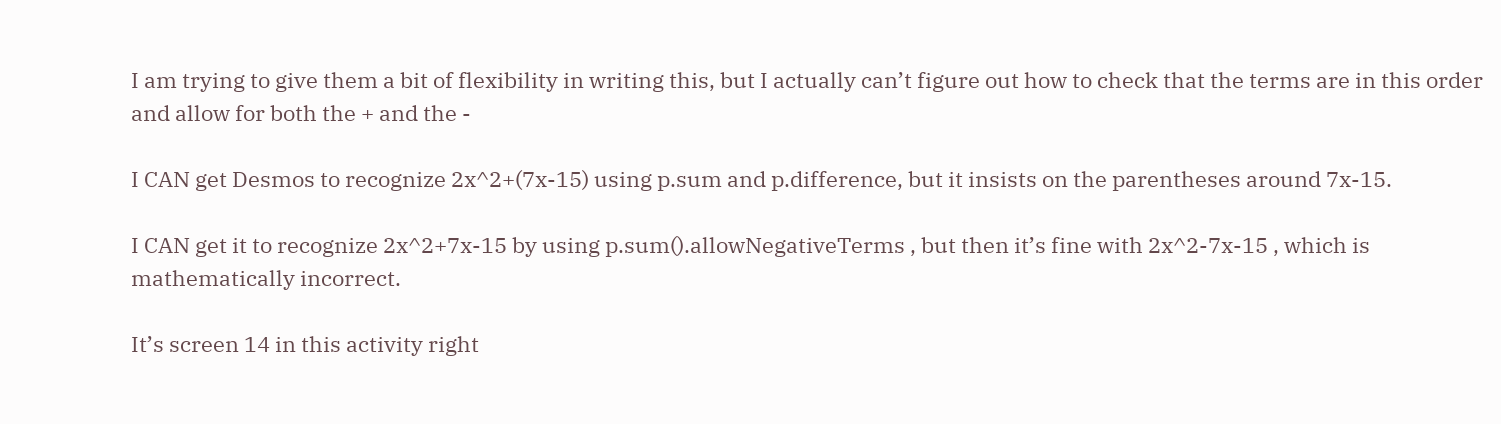I am trying to give them a bit of flexibility in writing this, but I actually can’t figure out how to check that the terms are in this order and allow for both the + and the -

I CAN get Desmos to recognize 2x^2+(7x-15) using p.sum and p.difference, but it insists on the parentheses around 7x-15.

I CAN get it to recognize 2x^2+7x-15 by using p.sum().allowNegativeTerms , but then it’s fine with 2x^2-7x-15 , which is mathematically incorrect.

It’s screen 14 in this activity right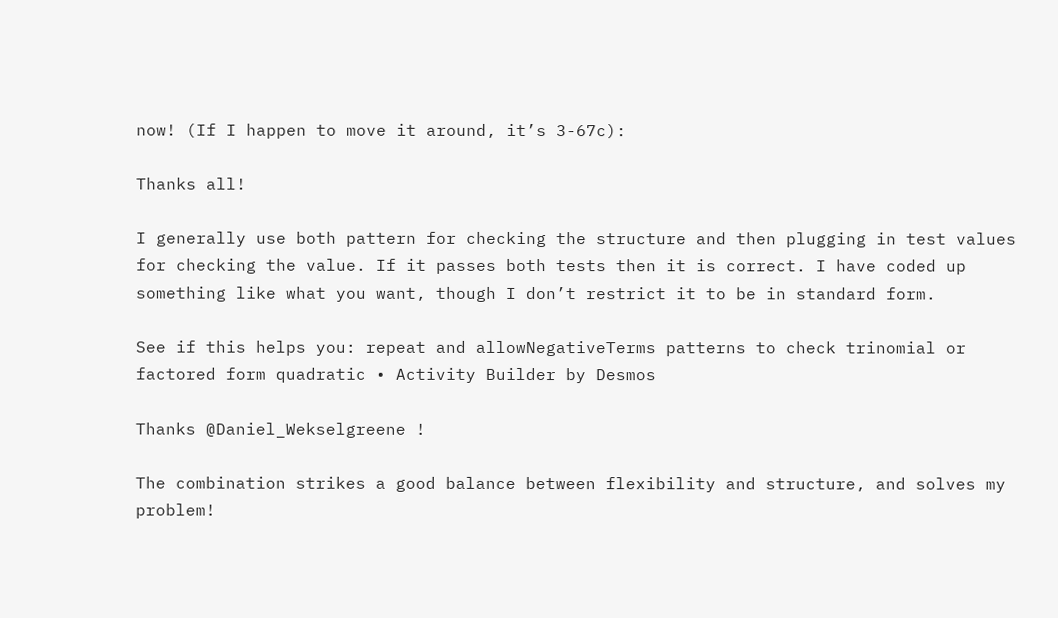now! (If I happen to move it around, it’s 3-67c):

Thanks all!

I generally use both pattern for checking the structure and then plugging in test values for checking the value. If it passes both tests then it is correct. I have coded up something like what you want, though I don’t restrict it to be in standard form.

See if this helps you: repeat and allowNegativeTerms patterns to check trinomial or factored form quadratic • Activity Builder by Desmos

Thanks @Daniel_Wekselgreene !

The combination strikes a good balance between flexibility and structure, and solves my problem!